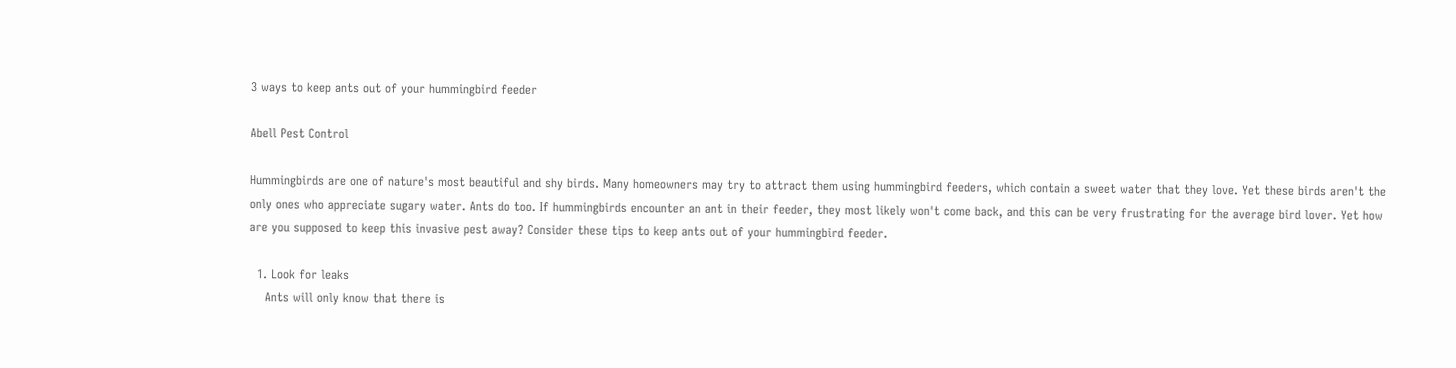3 ways to keep ants out of your hummingbird feeder

Abell Pest Control

Hummingbirds are one of nature's most beautiful and shy birds. Many homeowners may try to attract them using hummingbird feeders, which contain a sweet water that they love. Yet these birds aren't the only ones who appreciate sugary water. Ants do too. If hummingbirds encounter an ant in their feeder, they most likely won't come back, and this can be very frustrating for the average bird lover. Yet how are you supposed to keep this invasive pest away? Consider these tips to keep ants out of your hummingbird feeder.

  1. Look for leaks
    Ants will only know that there is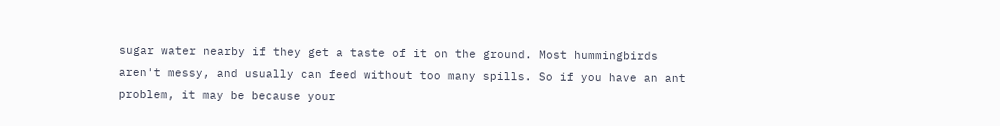sugar water nearby if they get a taste of it on the ground. Most hummingbirds aren't messy, and usually can feed without too many spills. So if you have an ant problem, it may be because your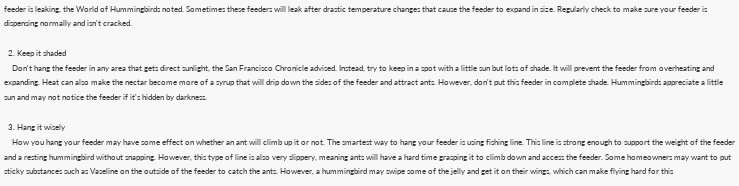feeder is leaking, the World of Hummingbirds noted. Sometimes these feeders will leak after drastic temperature changes that cause the feeder to expand in size. Regularly check to make sure your feeder is dispensing normally and isn't cracked.

  2. Keep it shaded
    Don't hang the feeder in any area that gets direct sunlight, the San Francisco Chronicle advised. Instead, try to keep in a spot with a little sun but lots of shade. It will prevent the feeder from overheating and expanding. Heat can also make the nectar become more of a syrup that will drip down the sides of the feeder and attract ants. However, don't put this feeder in complete shade. Hummingbirds appreciate a little sun and may not notice the feeder if it's hidden by darkness.

  3. Hang it wisely
    How you hang your feeder may have some effect on whether an ant will climb up it or not. The smartest way to hang your feeder is using fishing line. This line is strong enough to support the weight of the feeder and a resting hummingbird without snapping. However, this type of line is also very slippery, meaning ants will have a hard time grasping it to climb down and access the feeder. Some homeowners may want to put sticky substances such as Vaseline on the outside of the feeder to catch the ants. However, a hummingbird may swipe some of the jelly and get it on their wings, which can make flying hard for this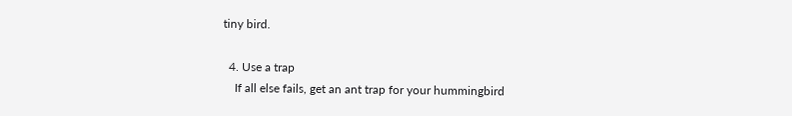tiny bird.

  4. Use a trap
    If all else fails, get an ant trap for your hummingbird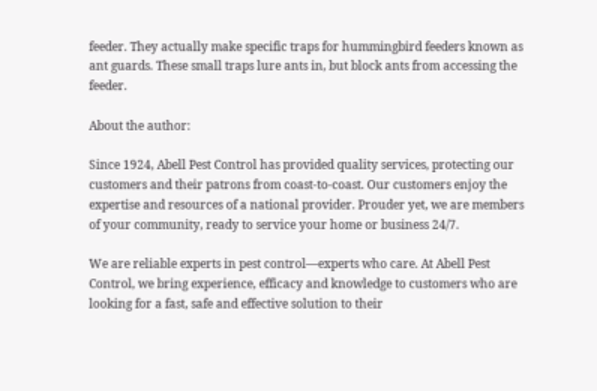feeder. They actually make specific traps for hummingbird feeders known as ant guards. These small traps lure ants in, but block ants from accessing the feeder.

About the author:

Since 1924, Abell Pest Control has provided quality services, protecting our customers and their patrons from coast-to-coast. Our customers enjoy the expertise and resources of a national provider. Prouder yet, we are members of your community, ready to service your home or business 24/7.

We are reliable experts in pest control—experts who care. At Abell Pest Control, we bring experience, efficacy and knowledge to customers who are looking for a fast, safe and effective solution to their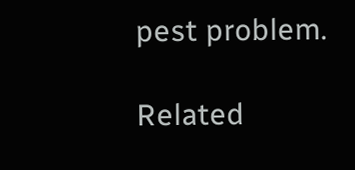pest problem.

Related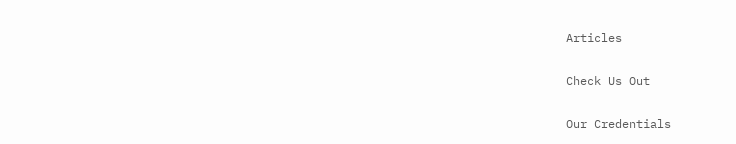Articles

Check Us Out

Our Credentials